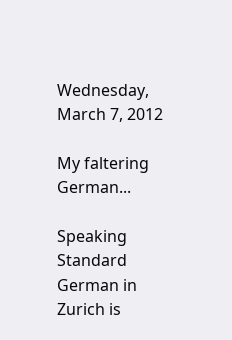Wednesday, March 7, 2012

My faltering German...

Speaking Standard German in Zurich is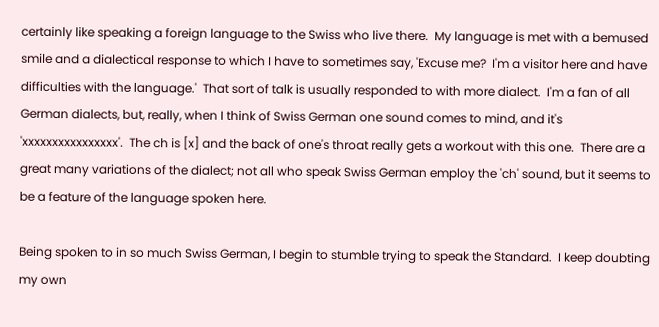certainly like speaking a foreign language to the Swiss who live there.  My language is met with a bemused smile and a dialectical response to which I have to sometimes say, 'Excuse me?  I'm a visitor here and have difficulties with the language.'  That sort of talk is usually responded to with more dialect.  I'm a fan of all German dialects, but, really, when I think of Swiss German one sound comes to mind, and it's 'xxxxxxxxxxxxxxxx'.  The ch is [x] and the back of one's throat really gets a workout with this one.  There are a great many variations of the dialect; not all who speak Swiss German employ the 'ch' sound, but it seems to be a feature of the language spoken here.

Being spoken to in so much Swiss German, I begin to stumble trying to speak the Standard.  I keep doubting my own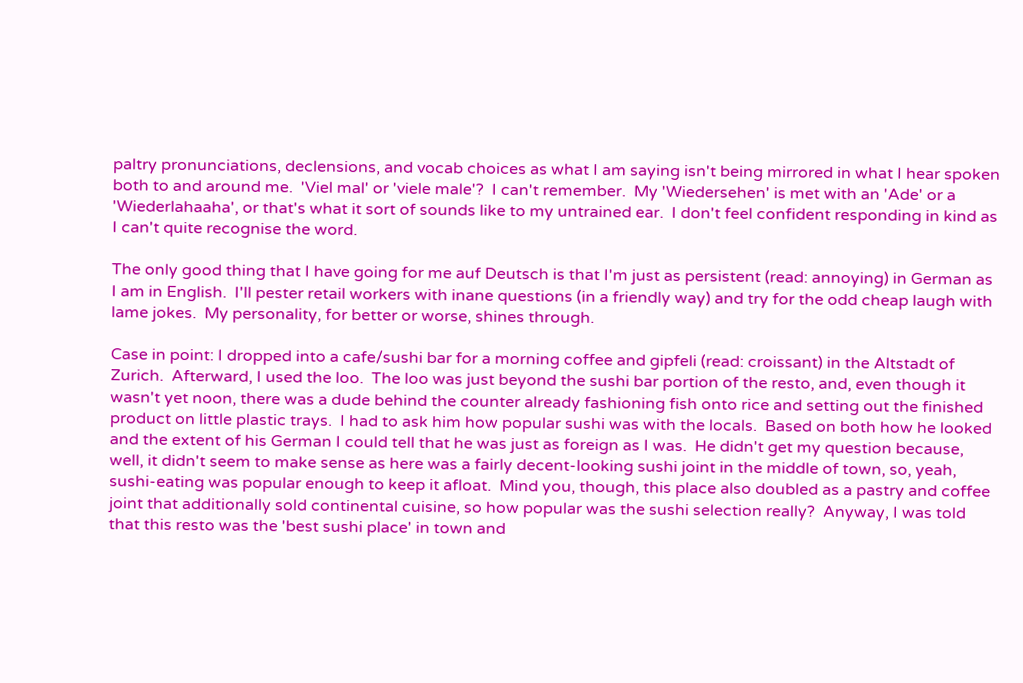paltry pronunciations, declensions, and vocab choices as what I am saying isn't being mirrored in what I hear spoken both to and around me.  'Viel mal' or 'viele male'?  I can't remember.  My 'Wiedersehen' is met with an 'Ade' or a 'Wiederlahaaha', or that's what it sort of sounds like to my untrained ear.  I don't feel confident responding in kind as I can't quite recognise the word.

The only good thing that I have going for me auf Deutsch is that I'm just as persistent (read: annoying) in German as I am in English.  I'll pester retail workers with inane questions (in a friendly way) and try for the odd cheap laugh with lame jokes.  My personality, for better or worse, shines through.

Case in point: I dropped into a cafe/sushi bar for a morning coffee and gipfeli (read: croissant) in the Altstadt of Zurich.  Afterward, I used the loo.  The loo was just beyond the sushi bar portion of the resto, and, even though it wasn't yet noon, there was a dude behind the counter already fashioning fish onto rice and setting out the finished product on little plastic trays.  I had to ask him how popular sushi was with the locals.  Based on both how he looked and the extent of his German I could tell that he was just as foreign as I was.  He didn't get my question because, well, it didn't seem to make sense as here was a fairly decent-looking sushi joint in the middle of town, so, yeah, sushi-eating was popular enough to keep it afloat.  Mind you, though, this place also doubled as a pastry and coffee joint that additionally sold continental cuisine, so how popular was the sushi selection really?  Anyway, I was told that this resto was the 'best sushi place' in town and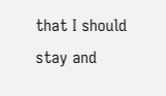that I should stay and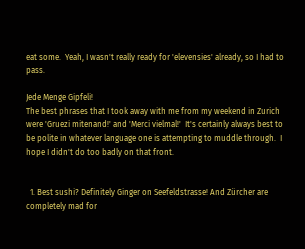eat some.  Yeah, I wasn't really ready for 'elevensies' already, so I had to pass.

Jede Menge Gipfeli!
The best phrases that I took away with me from my weekend in Zurich were 'Gruezi mitenand!' and 'Merci vielmal!'  It's certainly always best to be polite in whatever language one is attempting to muddle through.  I hope I didn't do too badly on that front.


  1. Best sushi? Definitely Ginger on Seefeldstrasse! And Zürcher are completely mad for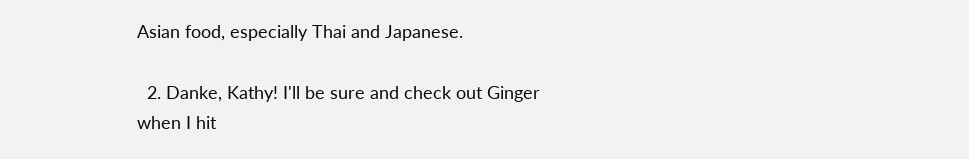Asian food, especially Thai and Japanese.

  2. Danke, Kathy! I'll be sure and check out Ginger when I hit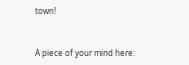town!


A piece of your mind here: